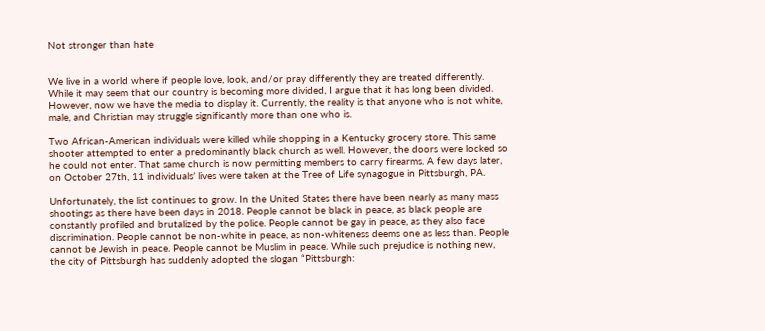Not stronger than hate


We live in a world where if people love, look, and/or pray differently they are treated differently. While it may seem that our country is becoming more divided, I argue that it has long been divided. However, now we have the media to display it. Currently, the reality is that anyone who is not white, male, and Christian may struggle significantly more than one who is.

Two African-American individuals were killed while shopping in a Kentucky grocery store. This same shooter attempted to enter a predominantly black church as well. However, the doors were locked so he could not enter. That same church is now permitting members to carry firearms. A few days later, on October 27th, 11 individuals’ lives were taken at the Tree of Life synagogue in Pittsburgh, PA.

Unfortunately, the list continues to grow. In the United States there have been nearly as many mass shootings as there have been days in 2018. People cannot be black in peace, as black people are constantly profiled and brutalized by the police. People cannot be gay in peace, as they also face discrimination. People cannot be non-white in peace, as non-whiteness deems one as less than. People cannot be Jewish in peace. People cannot be Muslim in peace. While such prejudice is nothing new, the city of Pittsburgh has suddenly adopted the slogan “Pittsburgh: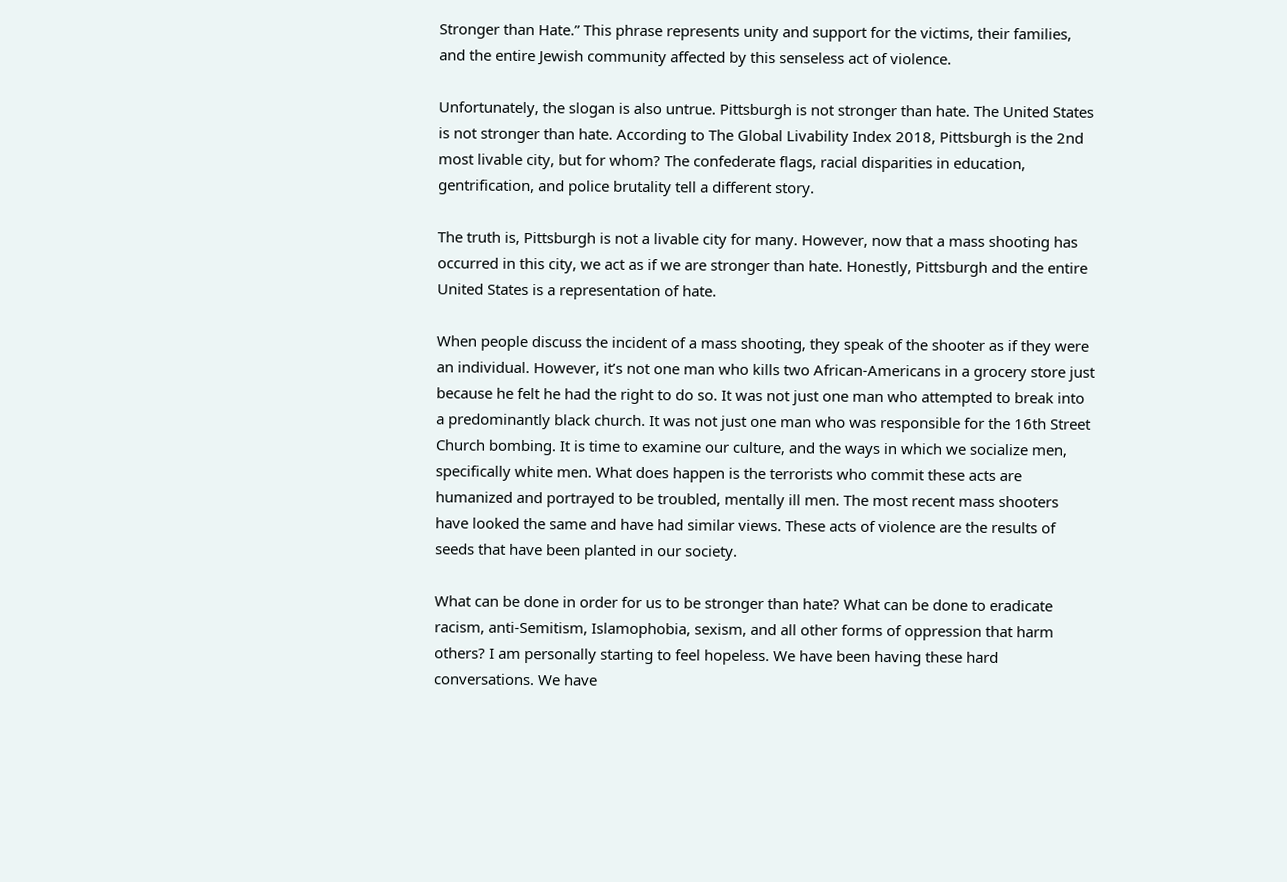Stronger than Hate.” This phrase represents unity and support for the victims, their families, and the entire Jewish community affected by this senseless act of violence.

Unfortunately, the slogan is also untrue. Pittsburgh is not stronger than hate. The United States is not stronger than hate. According to The Global Livability Index 2018, Pittsburgh is the 2nd most livable city, but for whom? The confederate flags, racial disparities in education, gentrification, and police brutality tell a different story.

The truth is, Pittsburgh is not a livable city for many. However, now that a mass shooting has occurred in this city, we act as if we are stronger than hate. Honestly, Pittsburgh and the entire United States is a representation of hate.

When people discuss the incident of a mass shooting, they speak of the shooter as if they were an individual. However, it’s not one man who kills two African-Americans in a grocery store just because he felt he had the right to do so. It was not just one man who attempted to break into a predominantly black church. It was not just one man who was responsible for the 16th Street Church bombing. It is time to examine our culture, and the ways in which we socialize men, specifically white men. What does happen is the terrorists who commit these acts are humanized and portrayed to be troubled, mentally ill men. The most recent mass shooters have looked the same and have had similar views. These acts of violence are the results of seeds that have been planted in our society.

What can be done in order for us to be stronger than hate? What can be done to eradicate racism, anti-Semitism, Islamophobia, sexism, and all other forms of oppression that harm others? I am personally starting to feel hopeless. We have been having these hard conversations. We have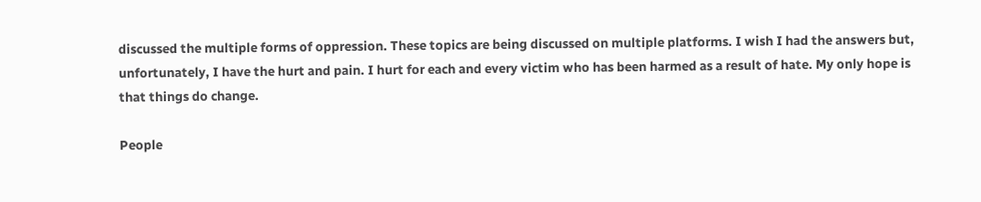discussed the multiple forms of oppression. These topics are being discussed on multiple platforms. I wish I had the answers but, unfortunately, I have the hurt and pain. I hurt for each and every victim who has been harmed as a result of hate. My only hope is that things do change.

People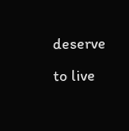deserve to live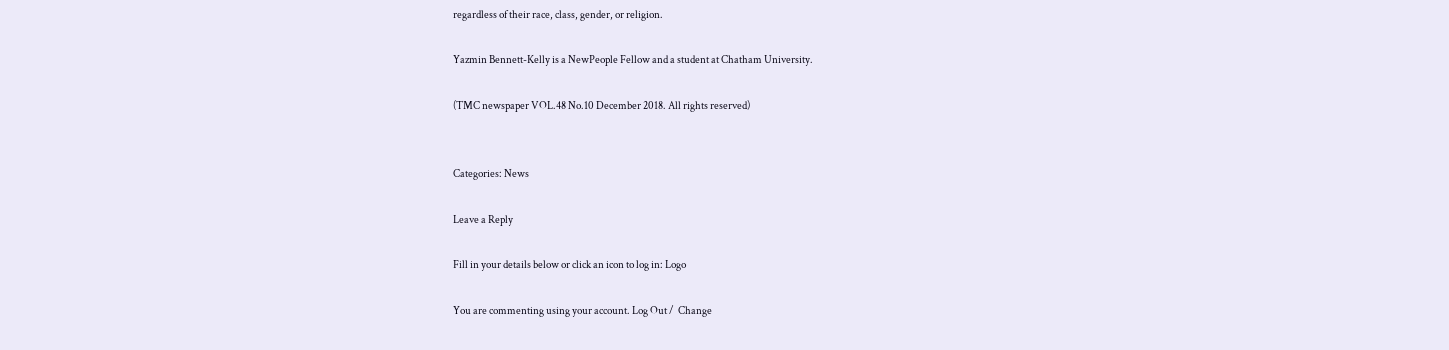regardless of their race, class, gender, or religion.

Yazmin Bennett-Kelly is a NewPeople Fellow and a student at Chatham University.

(TMC newspaper VOL.48 No.10 December 2018. All rights reserved)


Categories: News

Leave a Reply

Fill in your details below or click an icon to log in: Logo

You are commenting using your account. Log Out /  Change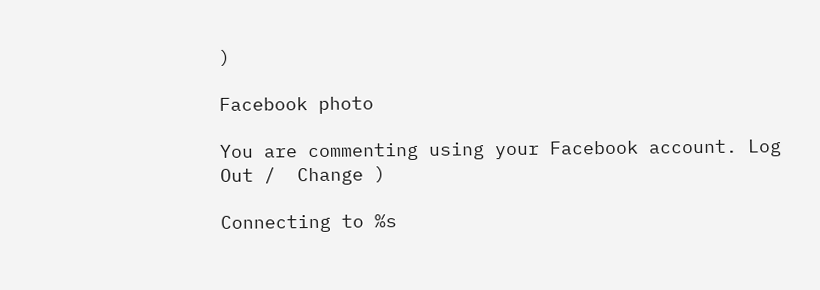)

Facebook photo

You are commenting using your Facebook account. Log Out /  Change )

Connecting to %s